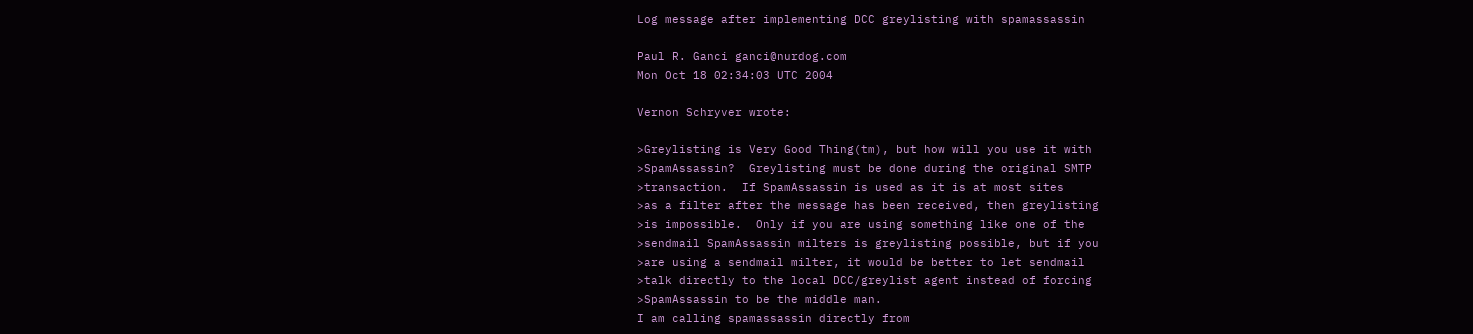Log message after implementing DCC greylisting with spamassassin

Paul R. Ganci ganci@nurdog.com
Mon Oct 18 02:34:03 UTC 2004

Vernon Schryver wrote:

>Greylisting is Very Good Thing(tm), but how will you use it with
>SpamAssassin?  Greylisting must be done during the original SMTP
>transaction.  If SpamAssassin is used as it is at most sites
>as a filter after the message has been received, then greylisting
>is impossible.  Only if you are using something like one of the
>sendmail SpamAssassin milters is greylisting possible, but if you
>are using a sendmail milter, it would be better to let sendmail
>talk directly to the local DCC/greylist agent instead of forcing
>SpamAssassin to be the middle man.
I am calling spamassassin directly from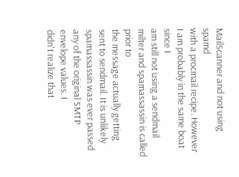MailScanner and not using spamd
with a procmail recipe. However I am probably in the same boat since I
am still not using a sendmail milter and spamassassin is called prior to
the message actually getting sent to sendmail. It is unlikely
spamassassin was ever passed any of the original SMTP envelope values. I
didn't realize that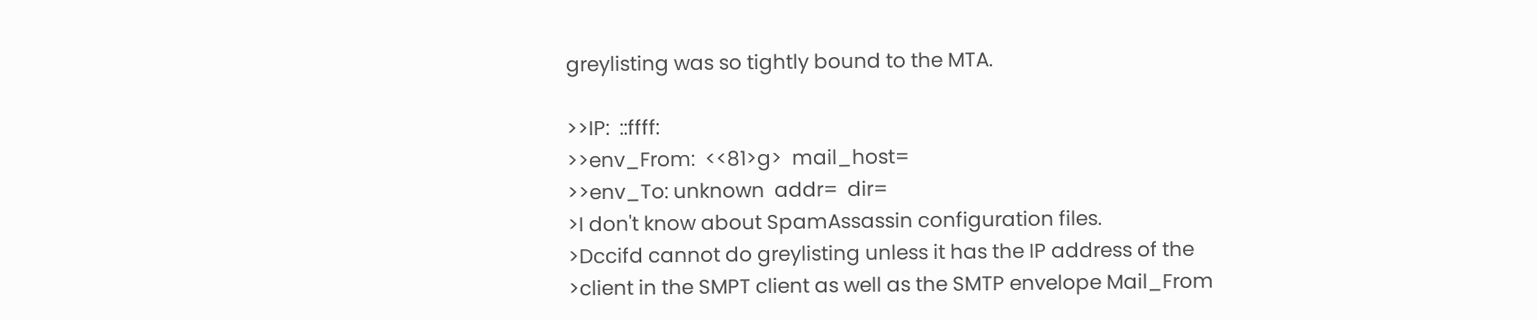greylisting was so tightly bound to the MTA.

>>IP:  ::ffff:
>>env_From:  <<81>g>  mail_host=
>>env_To: unknown  addr=  dir=
>I don't know about SpamAssassin configuration files.
>Dccifd cannot do greylisting unless it has the IP address of the
>client in the SMPT client as well as the SMTP envelope Mail_From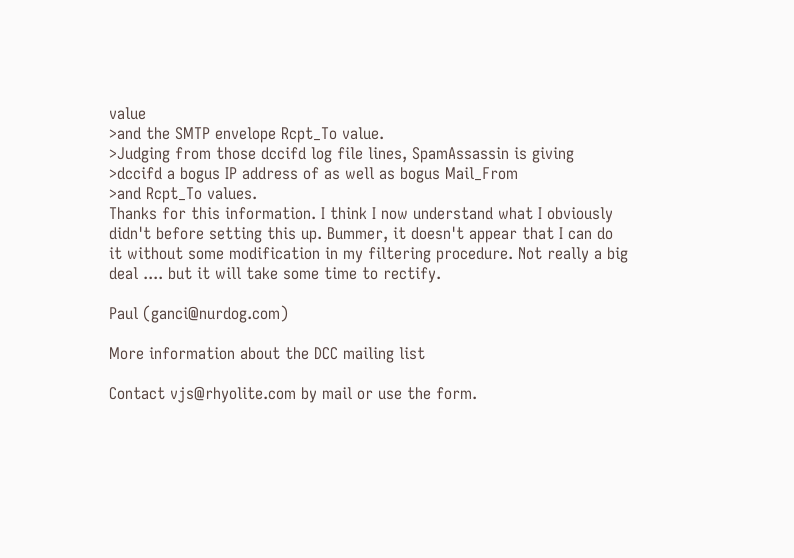value
>and the SMTP envelope Rcpt_To value.
>Judging from those dccifd log file lines, SpamAssassin is giving
>dccifd a bogus IP address of as well as bogus Mail_From
>and Rcpt_To values.
Thanks for this information. I think I now understand what I obviously
didn't before setting this up. Bummer, it doesn't appear that I can do
it without some modification in my filtering procedure. Not really a big
deal .... but it will take some time to rectify.

Paul (ganci@nurdog.com)

More information about the DCC mailing list

Contact vjs@rhyolite.com by mail or use the form.